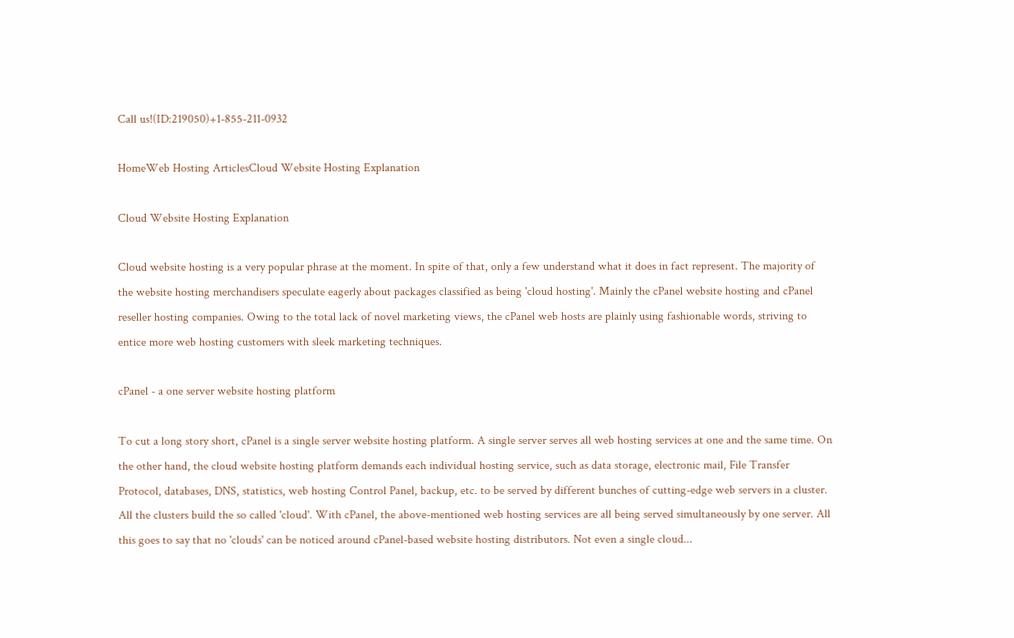Call us!(ID:219050)+1-855-211-0932

HomeWeb Hosting ArticlesCloud Website Hosting Explanation

Cloud Website Hosting Explanation

Cloud website hosting is a very popular phrase at the moment. In spite of that, only a few understand what it does in fact represent. The majority of the website hosting merchandisers speculate eagerly about packages classified as being 'cloud hosting'. Mainly the cPanel website hosting and cPanel reseller hosting companies. Owing to the total lack of novel marketing views, the cPanel web hosts are plainly using fashionable words, striving to entice more web hosting customers with sleek marketing techniques.

cPanel - a one server website hosting platform

To cut a long story short, cPanel is a single server website hosting platform. A single server serves all web hosting services at one and the same time. On the other hand, the cloud website hosting platform demands each individual hosting service, such as data storage, electronic mail, File Transfer Protocol, databases, DNS, statistics, web hosting Control Panel, backup, etc. to be served by different bunches of cutting-edge web servers in a cluster. All the clusters build the so called 'cloud'. With cPanel, the above-mentioned web hosting services are all being served simultaneously by one server. All this goes to say that no 'clouds' can be noticed around cPanel-based website hosting distributors. Not even a single cloud...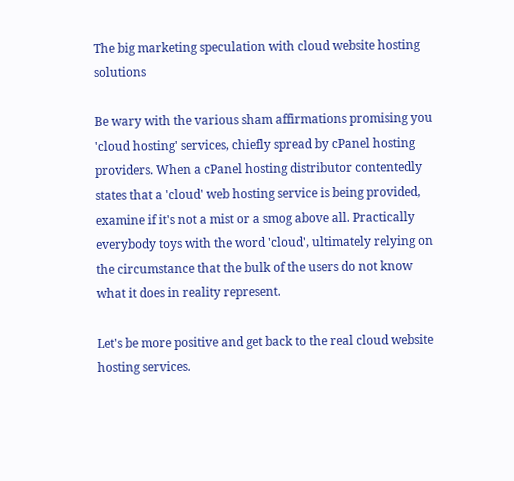The big marketing speculation with cloud website hosting solutions

Be wary with the various sham affirmations promising you 'cloud hosting' services, chiefly spread by cPanel hosting providers. When a cPanel hosting distributor contentedly states that a 'cloud' web hosting service is being provided, examine if it's not a mist or a smog above all. Practically everybody toys with the word 'cloud', ultimately relying on the circumstance that the bulk of the users do not know what it does in reality represent.

Let's be more positive and get back to the real cloud website hosting services.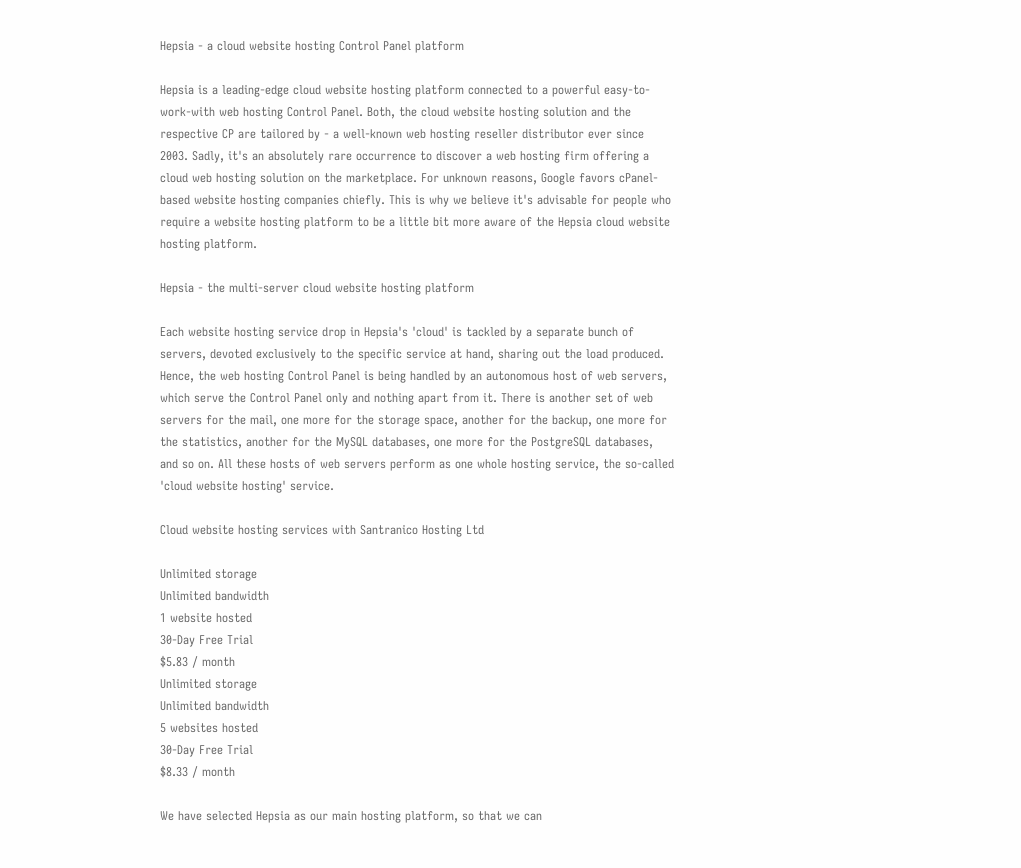Hepsia - a cloud website hosting Control Panel platform

Hepsia is a leading-edge cloud website hosting platform connected to a powerful easy-to-work-with web hosting Control Panel. Both, the cloud website hosting solution and the respective CP are tailored by - a well-known web hosting reseller distributor ever since 2003. Sadly, it's an absolutely rare occurrence to discover a web hosting firm offering a cloud web hosting solution on the marketplace. For unknown reasons, Google favors cPanel-based website hosting companies chiefly. This is why we believe it's advisable for people who require a website hosting platform to be a little bit more aware of the Hepsia cloud website hosting platform.

Hepsia - the multi-server cloud website hosting platform

Each website hosting service drop in Hepsia's 'cloud' is tackled by a separate bunch of servers, devoted exclusively to the specific service at hand, sharing out the load produced. Hence, the web hosting Control Panel is being handled by an autonomous host of web servers, which serve the Control Panel only and nothing apart from it. There is another set of web servers for the mail, one more for the storage space, another for the backup, one more for the statistics, another for the MySQL databases, one more for the PostgreSQL databases, and so on. All these hosts of web servers perform as one whole hosting service, the so-called 'cloud website hosting' service.

Cloud website hosting services with Santranico Hosting Ltd

Unlimited storage
Unlimited bandwidth
1 website hosted
30-Day Free Trial
$5.83 / month
Unlimited storage
Unlimited bandwidth
5 websites hosted
30-Day Free Trial
$8.33 / month

We have selected Hepsia as our main hosting platform, so that we can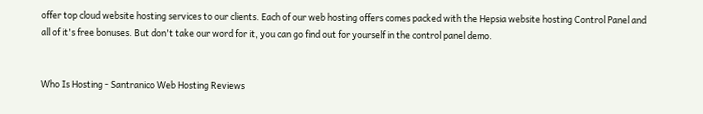offer top cloud website hosting services to our clients. Each of our web hosting offers comes packed with the Hepsia website hosting Control Panel and all of it's free bonuses. But don't take our word for it, you can go find out for yourself in the control panel demo.


Who Is Hosting - Santranico Web Hosting Reviews